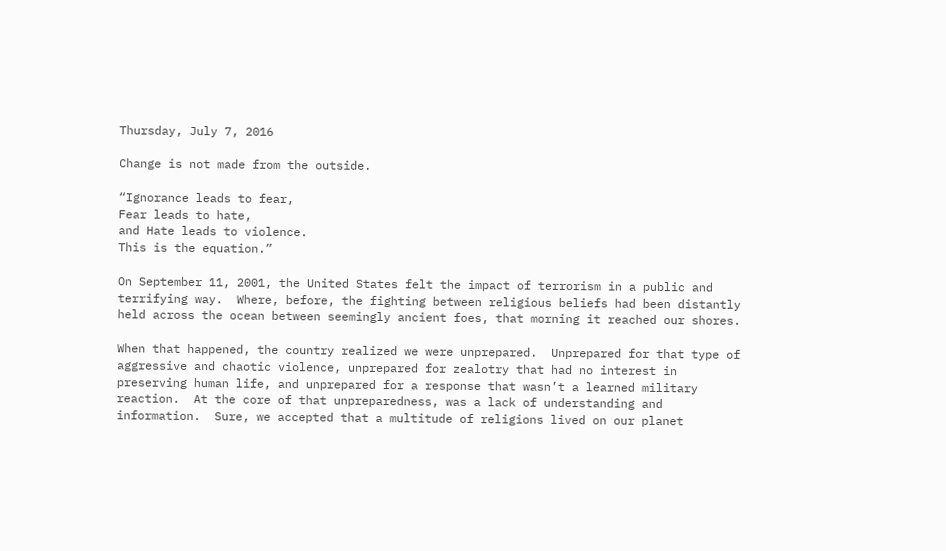Thursday, July 7, 2016

Change is not made from the outside.

“Ignorance leads to fear,
Fear leads to hate,
and Hate leads to violence.
This is the equation.”

On September 11, 2001, the United States felt the impact of terrorism in a public and terrifying way.  Where, before, the fighting between religious beliefs had been distantly held across the ocean between seemingly ancient foes, that morning it reached our shores.

When that happened, the country realized we were unprepared.  Unprepared for that type of aggressive and chaotic violence, unprepared for zealotry that had no interest in preserving human life, and unprepared for a response that wasn’t a learned military reaction.  At the core of that unpreparedness, was a lack of understanding and information.  Sure, we accepted that a multitude of religions lived on our planet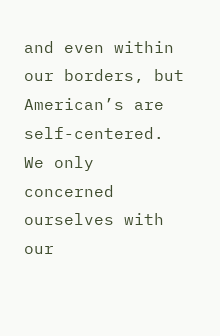and even within our borders, but American’s are self-centered.  We only concerned ourselves with our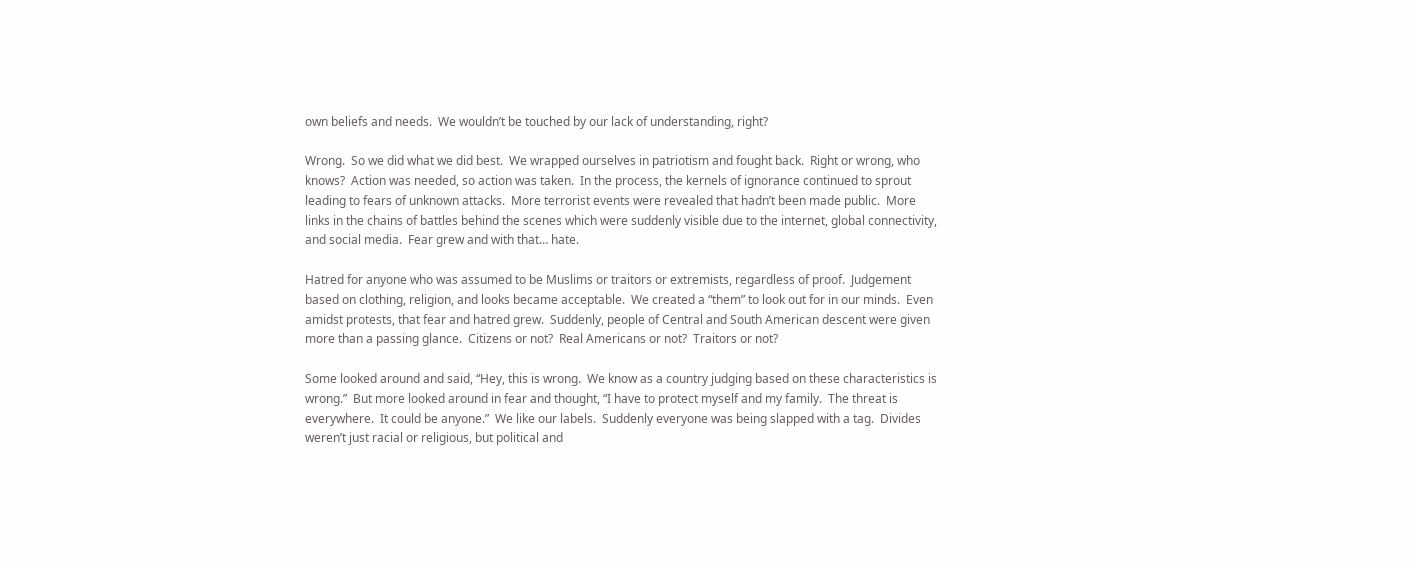own beliefs and needs.  We wouldn’t be touched by our lack of understanding, right?

Wrong.  So we did what we did best.  We wrapped ourselves in patriotism and fought back.  Right or wrong, who knows?  Action was needed, so action was taken.  In the process, the kernels of ignorance continued to sprout leading to fears of unknown attacks.  More terrorist events were revealed that hadn’t been made public.  More links in the chains of battles behind the scenes which were suddenly visible due to the internet, global connectivity, and social media.  Fear grew and with that… hate.

Hatred for anyone who was assumed to be Muslims or traitors or extremists, regardless of proof.  Judgement based on clothing, religion, and looks became acceptable.  We created a “them” to look out for in our minds.  Even amidst protests, that fear and hatred grew.  Suddenly, people of Central and South American descent were given more than a passing glance.  Citizens or not?  Real Americans or not?  Traitors or not?

Some looked around and said, “Hey, this is wrong.  We know as a country judging based on these characteristics is wrong.”  But more looked around in fear and thought, “I have to protect myself and my family.  The threat is everywhere.  It could be anyone.”  We like our labels.  Suddenly everyone was being slapped with a tag.  Divides weren’t just racial or religious, but political and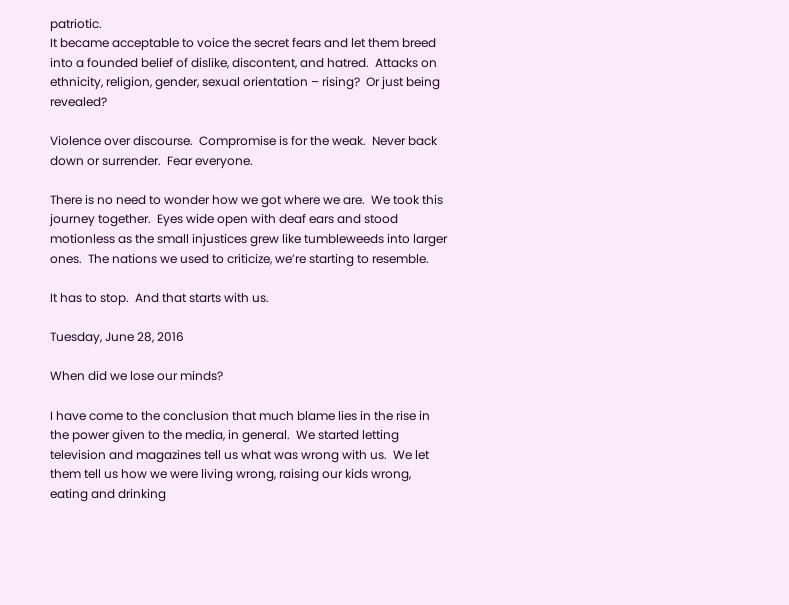patriotic.
It became acceptable to voice the secret fears and let them breed into a founded belief of dislike, discontent, and hatred.  Attacks on ethnicity, religion, gender, sexual orientation – rising?  Or just being revealed?

Violence over discourse.  Compromise is for the weak.  Never back down or surrender.  Fear everyone.

There is no need to wonder how we got where we are.  We took this journey together.  Eyes wide open with deaf ears and stood motionless as the small injustices grew like tumbleweeds into larger ones.  The nations we used to criticize, we’re starting to resemble.

It has to stop.  And that starts with us.

Tuesday, June 28, 2016

When did we lose our minds?

I have come to the conclusion that much blame lies in the rise in the power given to the media, in general.  We started letting television and magazines tell us what was wrong with us.  We let them tell us how we were living wrong, raising our kids wrong, eating and drinking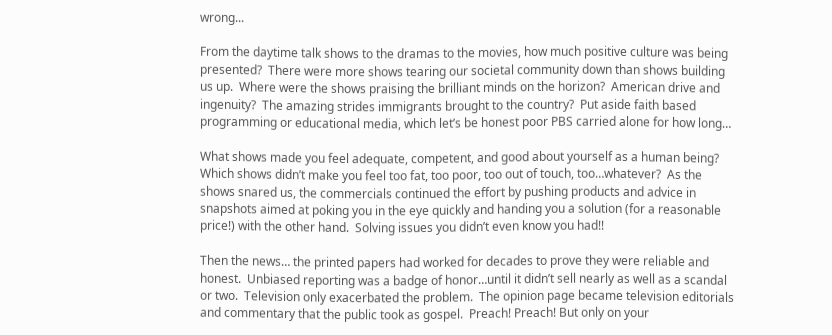wrong...

From the daytime talk shows to the dramas to the movies, how much positive culture was being presented?  There were more shows tearing our societal community down than shows building us up.  Where were the shows praising the brilliant minds on the horizon?  American drive and ingenuity?  The amazing strides immigrants brought to the country?  Put aside faith based programming or educational media, which let’s be honest poor PBS carried alone for how long…

What shows made you feel adequate, competent, and good about yourself as a human being?  Which shows didn’t make you feel too fat, too poor, too out of touch, too…whatever?  As the shows snared us, the commercials continued the effort by pushing products and advice in snapshots aimed at poking you in the eye quickly and handing you a solution (for a reasonable price!) with the other hand.  Solving issues you didn’t even know you had!!

Then the news… the printed papers had worked for decades to prove they were reliable and honest.  Unbiased reporting was a badge of honor…until it didn’t sell nearly as well as a scandal or two.  Television only exacerbated the problem.  The opinion page became television editorials and commentary that the public took as gospel.  Preach! Preach! But only on your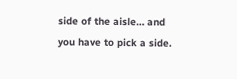side of the aisle… and you have to pick a side.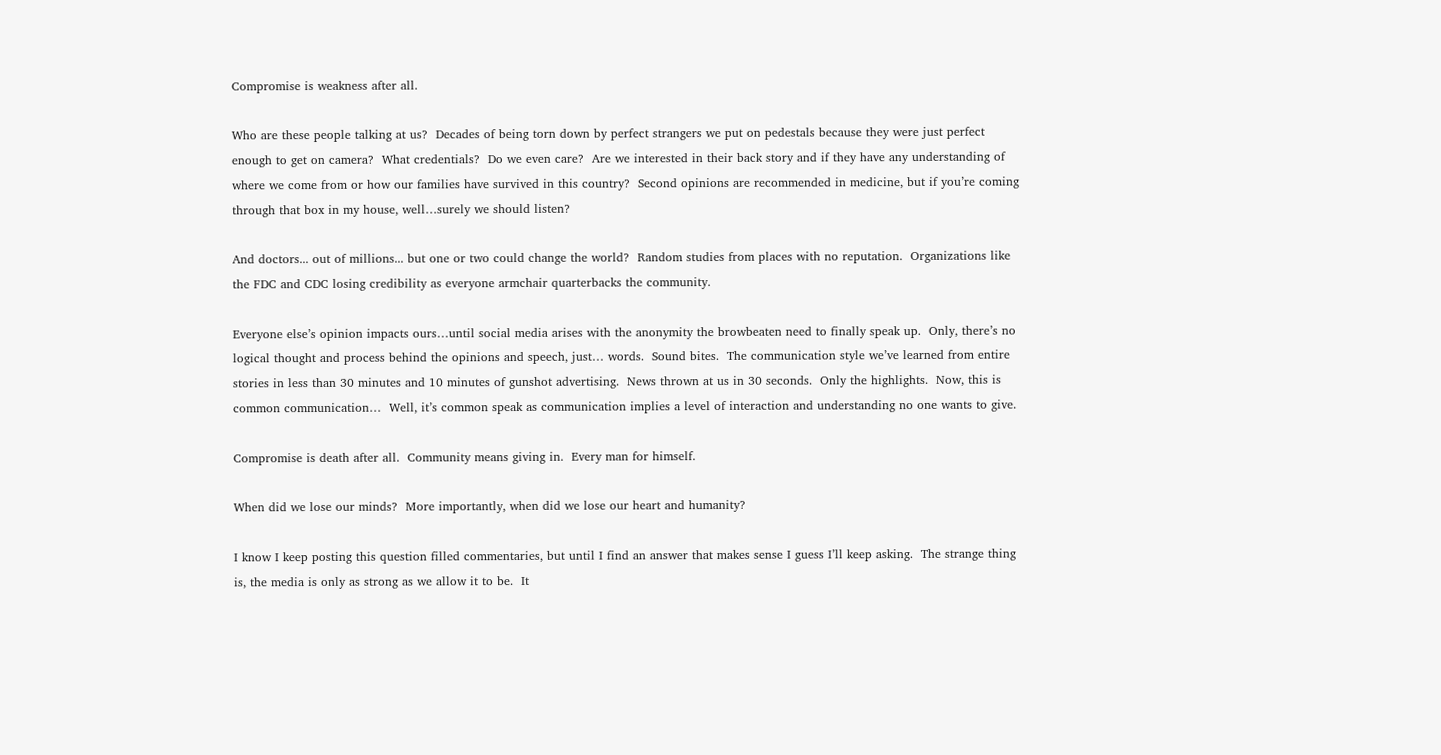Compromise is weakness after all.

Who are these people talking at us?  Decades of being torn down by perfect strangers we put on pedestals because they were just perfect enough to get on camera?  What credentials?  Do we even care?  Are we interested in their back story and if they have any understanding of where we come from or how our families have survived in this country?  Second opinions are recommended in medicine, but if you’re coming through that box in my house, well…surely we should listen?

And doctors... out of millions... but one or two could change the world?  Random studies from places with no reputation.  Organizations like the FDC and CDC losing credibility as everyone armchair quarterbacks the community.

Everyone else’s opinion impacts ours…until social media arises with the anonymity the browbeaten need to finally speak up.  Only, there’s no logical thought and process behind the opinions and speech, just… words.  Sound bites.  The communication style we’ve learned from entire stories in less than 30 minutes and 10 minutes of gunshot advertising.  News thrown at us in 30 seconds.  Only the highlights.  Now, this is common communication…  Well, it’s common speak as communication implies a level of interaction and understanding no one wants to give.

Compromise is death after all.  Community means giving in.  Every man for himself.

When did we lose our minds?  More importantly, when did we lose our heart and humanity?

I know I keep posting this question filled commentaries, but until I find an answer that makes sense I guess I’ll keep asking.  The strange thing is, the media is only as strong as we allow it to be.  It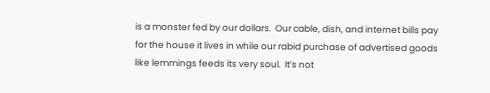is a monster fed by our dollars.  Our cable, dish, and internet bills pay for the house it lives in while our rabid purchase of advertised goods like lemmings feeds its very soul.  It’s not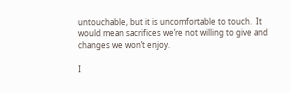untouchable, but it is uncomfortable to touch.  It would mean sacrifices we’re not willing to give and changes we won’t enjoy.

I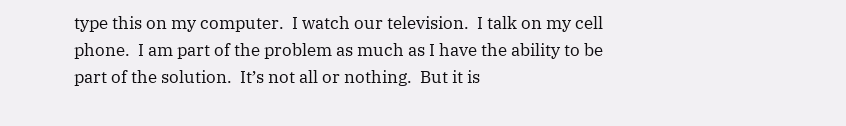type this on my computer.  I watch our television.  I talk on my cell phone.  I am part of the problem as much as I have the ability to be part of the solution.  It’s not all or nothing.  But it is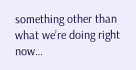something other than what we’re doing right now…